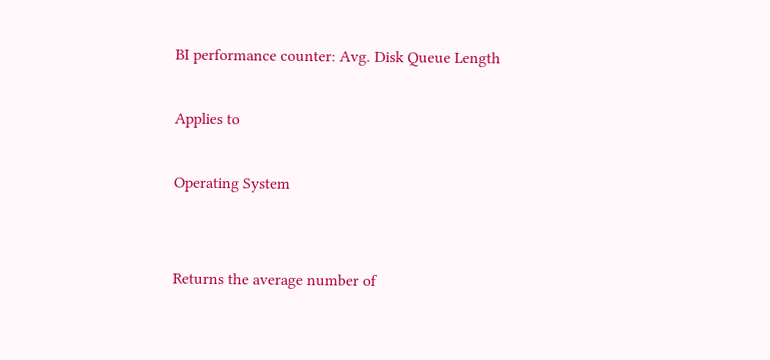BI performance counter: Avg. Disk Queue Length

Applies to

Operating System


Returns the average number of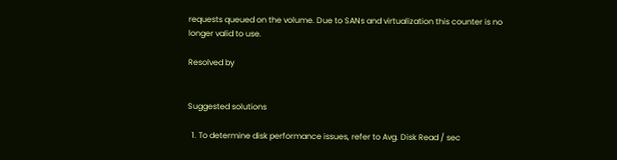requests queued on the volume. Due to SANs and virtualization this counter is no longer valid to use.

Resolved by


Suggested solutions

  1. To determine disk performance issues, refer to Avg. Disk Read / sec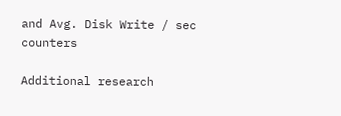and Avg. Disk Write / sec counters

Additional research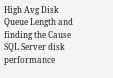High Avg Disk Queue Length and finding the Cause
SQL Server disk performance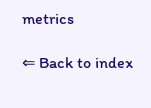metrics

⇐ Back to index